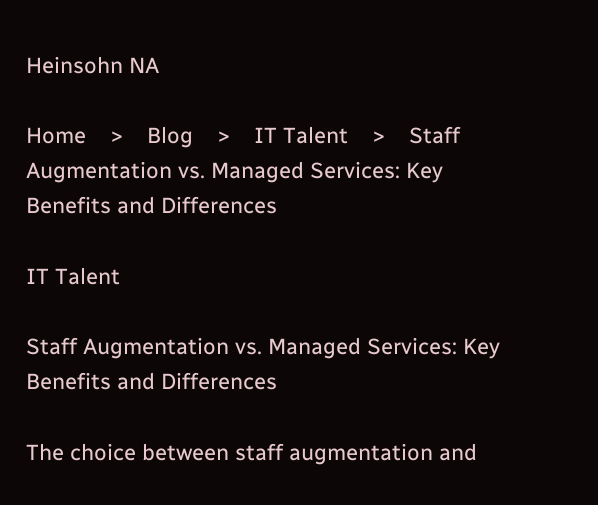Heinsohn NA

Home    >    Blog    >    IT Talent    >    Staff Augmentation vs. Managed Services: Key Benefits and Differences

IT Talent

Staff Augmentation vs. Managed Services: Key Benefits and Differences

The choice between staff augmentation and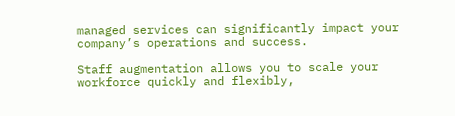managed services can significantly impact your company’s operations and success.

Staff augmentation allows you to scale your workforce quickly and flexibly,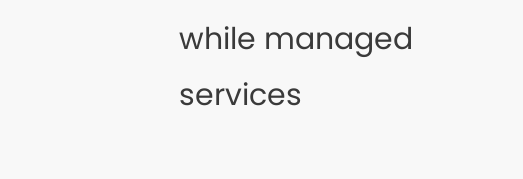while managed services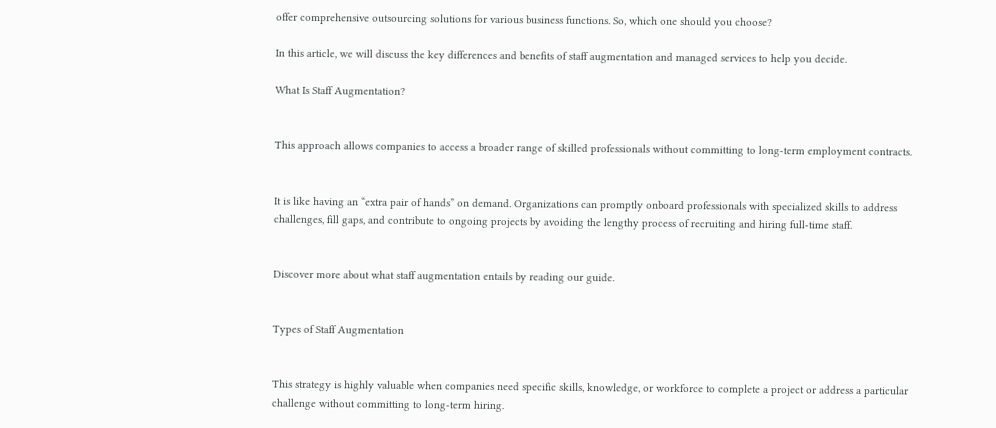offer comprehensive outsourcing solutions for various business functions. So, which one should you choose?

In this article, we will discuss the key differences and benefits of staff augmentation and managed services to help you decide.

What Is Staff Augmentation?


This approach allows companies to access a broader range of skilled professionals without committing to long-term employment contracts.


It is like having an “extra pair of hands” on demand. Organizations can promptly onboard professionals with specialized skills to address challenges, fill gaps, and contribute to ongoing projects by avoiding the lengthy process of recruiting and hiring full-time staff.


Discover more about what staff augmentation entails by reading our guide.


Types of Staff Augmentation


This strategy is highly valuable when companies need specific skills, knowledge, or workforce to complete a project or address a particular challenge without committing to long-term hiring.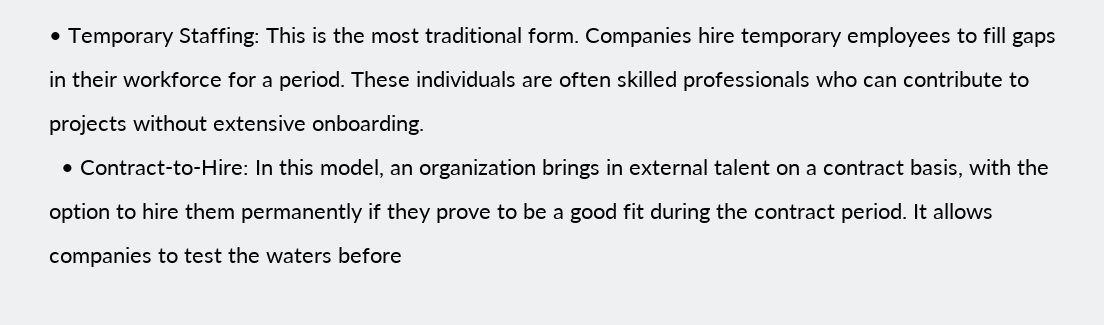• Temporary Staffing: This is the most traditional form. Companies hire temporary employees to fill gaps in their workforce for a period. These individuals are often skilled professionals who can contribute to projects without extensive onboarding.
  • Contract-to-Hire: In this model, an organization brings in external talent on a contract basis, with the option to hire them permanently if they prove to be a good fit during the contract period. It allows companies to test the waters before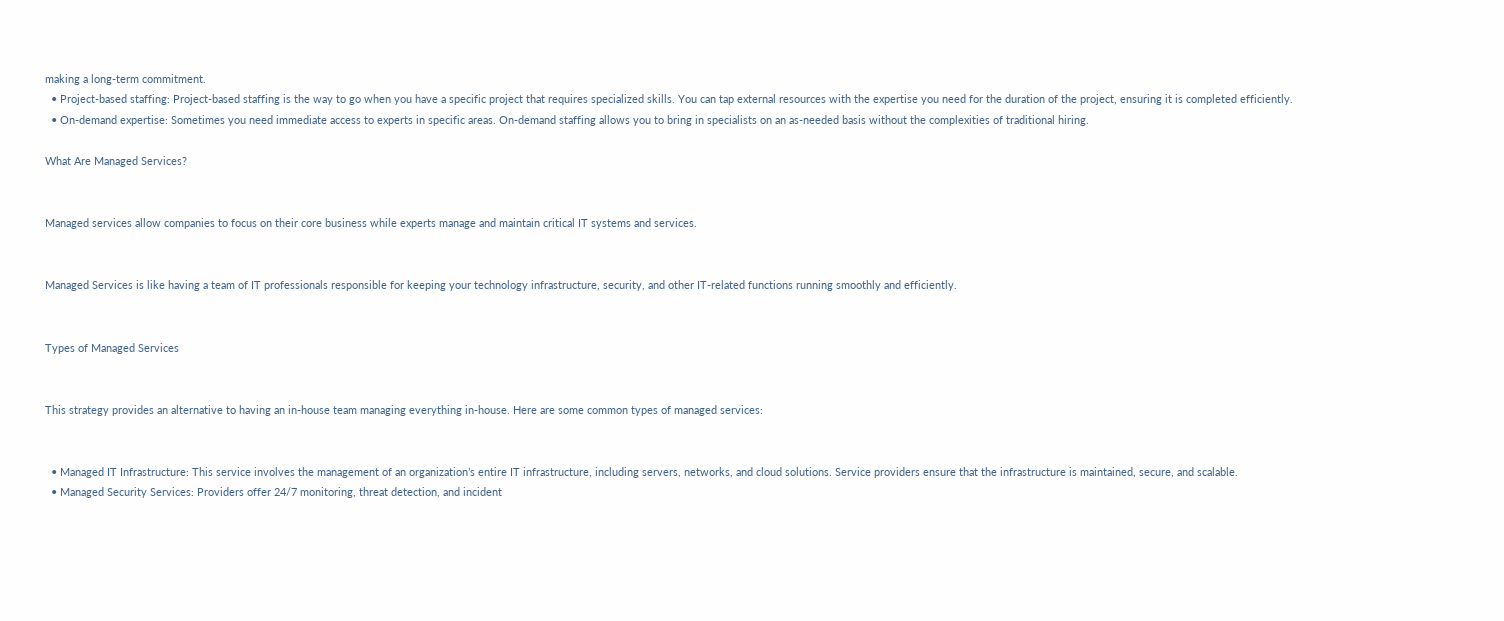making a long-term commitment.
  • Project-based staffing: Project-based staffing is the way to go when you have a specific project that requires specialized skills. You can tap external resources with the expertise you need for the duration of the project, ensuring it is completed efficiently.
  • On-demand expertise: Sometimes you need immediate access to experts in specific areas. On-demand staffing allows you to bring in specialists on an as-needed basis without the complexities of traditional hiring.

What Are Managed Services?


Managed services allow companies to focus on their core business while experts manage and maintain critical IT systems and services.


Managed Services is like having a team of IT professionals responsible for keeping your technology infrastructure, security, and other IT-related functions running smoothly and efficiently.


Types of Managed Services


This strategy provides an alternative to having an in-house team managing everything in-house. Here are some common types of managed services:


  • Managed IT Infrastructure: This service involves the management of an organization’s entire IT infrastructure, including servers, networks, and cloud solutions. Service providers ensure that the infrastructure is maintained, secure, and scalable.
  • Managed Security Services: Providers offer 24/7 monitoring, threat detection, and incident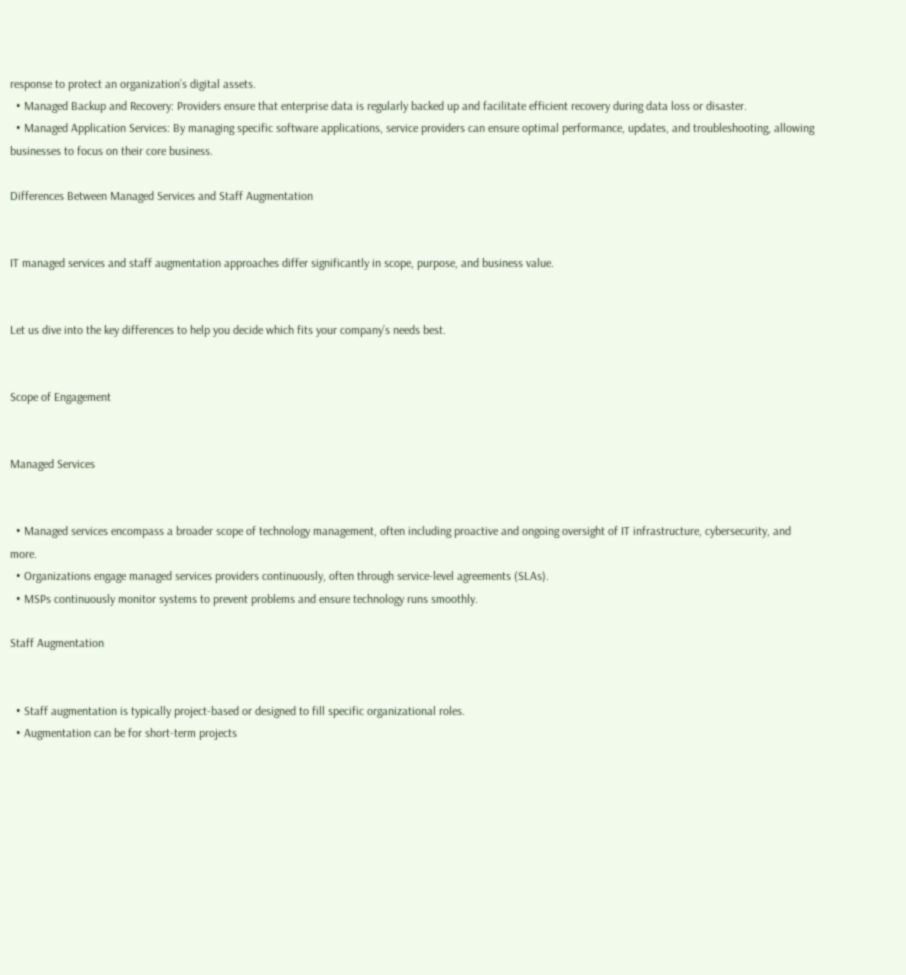response to protect an organization’s digital assets.
  • Managed Backup and Recovery: Providers ensure that enterprise data is regularly backed up and facilitate efficient recovery during data loss or disaster.
  • Managed Application Services: By managing specific software applications, service providers can ensure optimal performance, updates, and troubleshooting, allowing businesses to focus on their core business.

Differences Between Managed Services and Staff Augmentation


IT managed services and staff augmentation approaches differ significantly in scope, purpose, and business value.


Let us dive into the key differences to help you decide which fits your company’s needs best.


Scope of Engagement


Managed Services


  • Managed services encompass a broader scope of technology management, often including proactive and ongoing oversight of IT infrastructure, cybersecurity, and more.
  • Organizations engage managed services providers continuously, often through service-level agreements (SLAs).
  • MSPs continuously monitor systems to prevent problems and ensure technology runs smoothly.

Staff Augmentation


  • Staff augmentation is typically project-based or designed to fill specific organizational roles.
  • Augmentation can be for short-term projects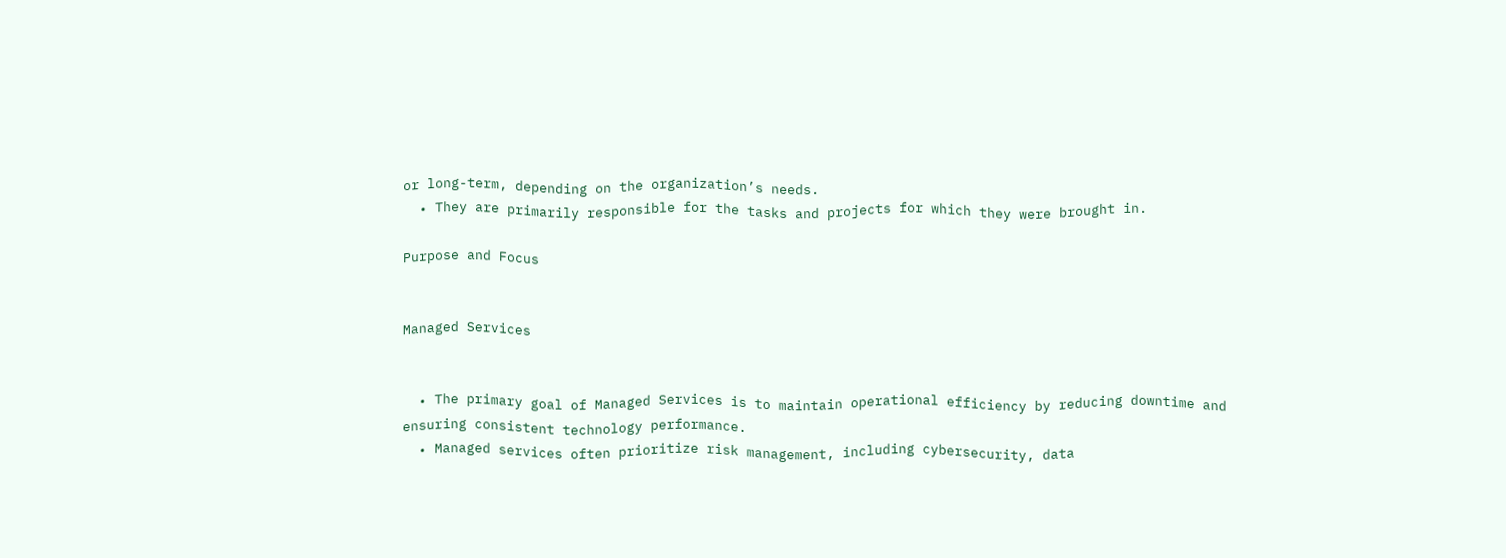or long-term, depending on the organization’s needs.
  • They are primarily responsible for the tasks and projects for which they were brought in.

Purpose and Focus


Managed Services


  • The primary goal of Managed Services is to maintain operational efficiency by reducing downtime and ensuring consistent technology performance.
  • Managed services often prioritize risk management, including cybersecurity, data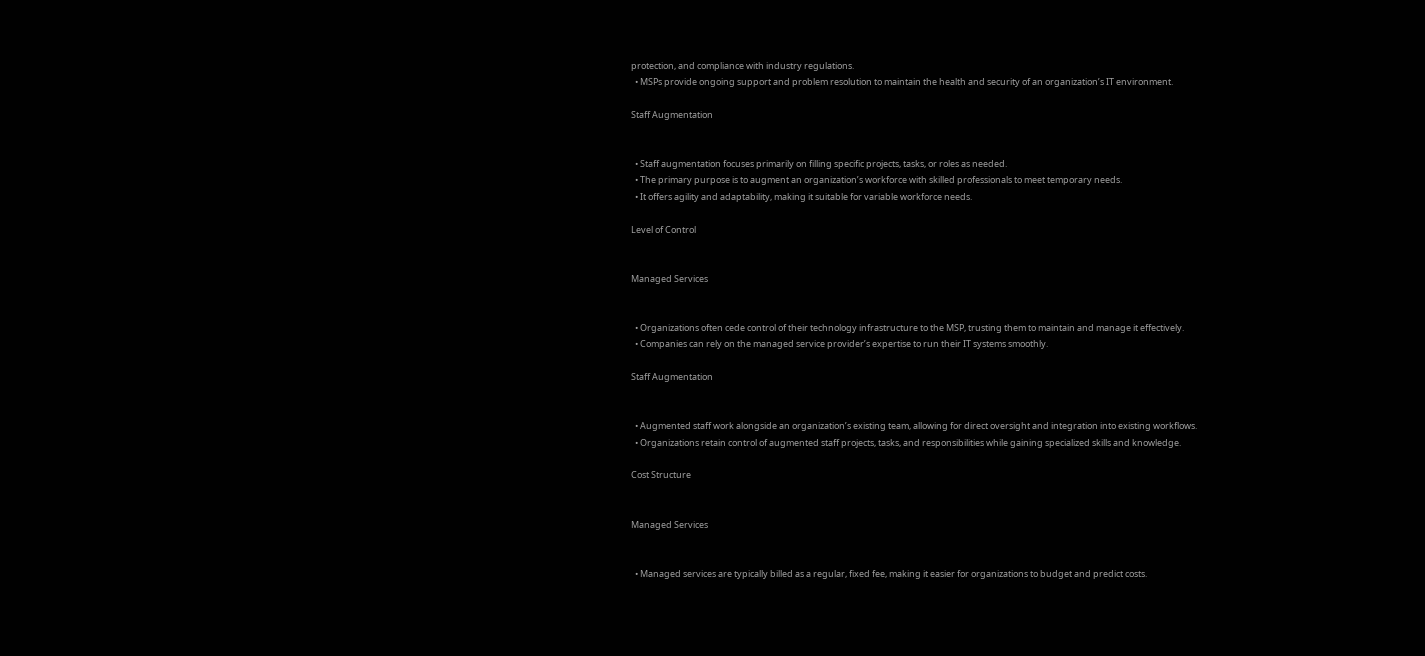protection, and compliance with industry regulations.
  • MSPs provide ongoing support and problem resolution to maintain the health and security of an organization’s IT environment.

Staff Augmentation


  • Staff augmentation focuses primarily on filling specific projects, tasks, or roles as needed.
  • The primary purpose is to augment an organization’s workforce with skilled professionals to meet temporary needs.
  • It offers agility and adaptability, making it suitable for variable workforce needs.

Level of Control


Managed Services


  • Organizations often cede control of their technology infrastructure to the MSP, trusting them to maintain and manage it effectively.
  • Companies can rely on the managed service provider’s expertise to run their IT systems smoothly.

Staff Augmentation


  • Augmented staff work alongside an organization’s existing team, allowing for direct oversight and integration into existing workflows.
  • Organizations retain control of augmented staff projects, tasks, and responsibilities while gaining specialized skills and knowledge.

Cost Structure


Managed Services


  • Managed services are typically billed as a regular, fixed fee, making it easier for organizations to budget and predict costs.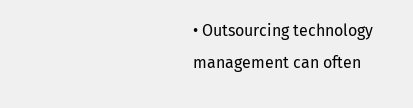• Outsourcing technology management can often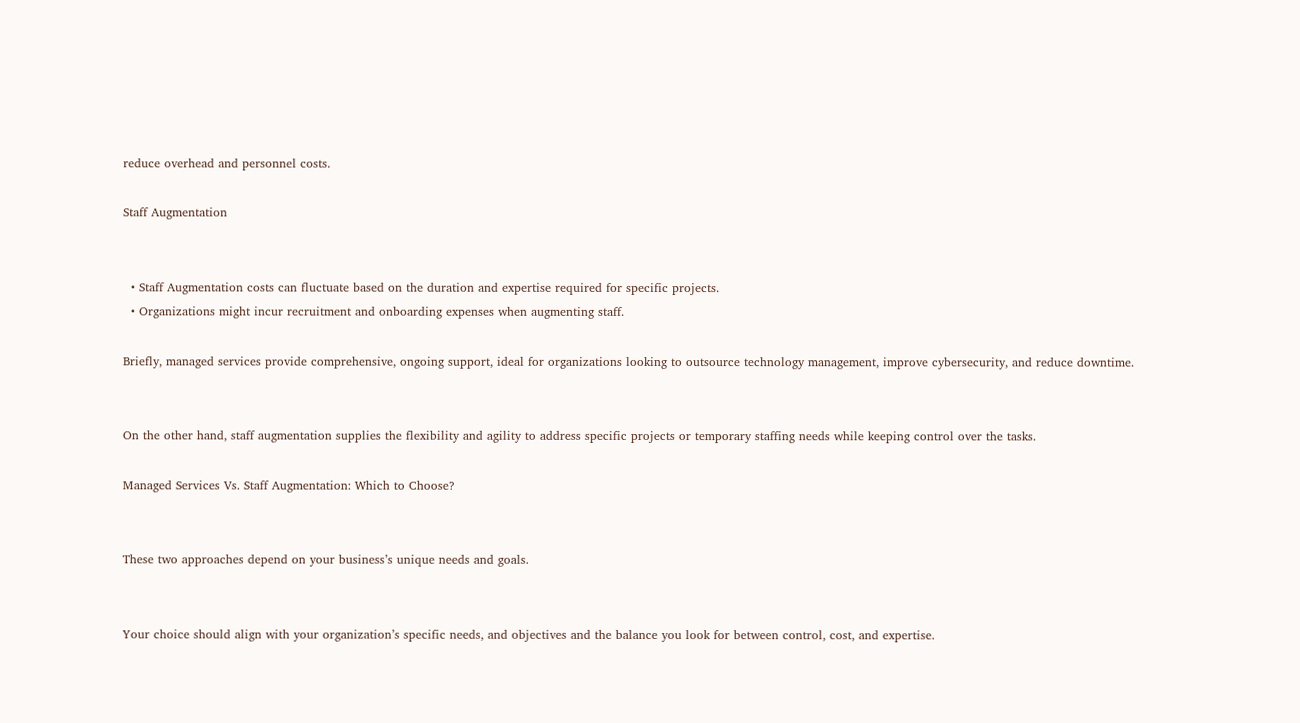reduce overhead and personnel costs.

Staff Augmentation


  • Staff Augmentation costs can fluctuate based on the duration and expertise required for specific projects.
  • Organizations might incur recruitment and onboarding expenses when augmenting staff.

Briefly, managed services provide comprehensive, ongoing support, ideal for organizations looking to outsource technology management, improve cybersecurity, and reduce downtime.


On the other hand, staff augmentation supplies the flexibility and agility to address specific projects or temporary staffing needs while keeping control over the tasks.

Managed Services Vs. Staff Augmentation: Which to Choose?


These two approaches depend on your business’s unique needs and goals.


Your choice should align with your organization’s specific needs, and objectives and the balance you look for between control, cost, and expertise.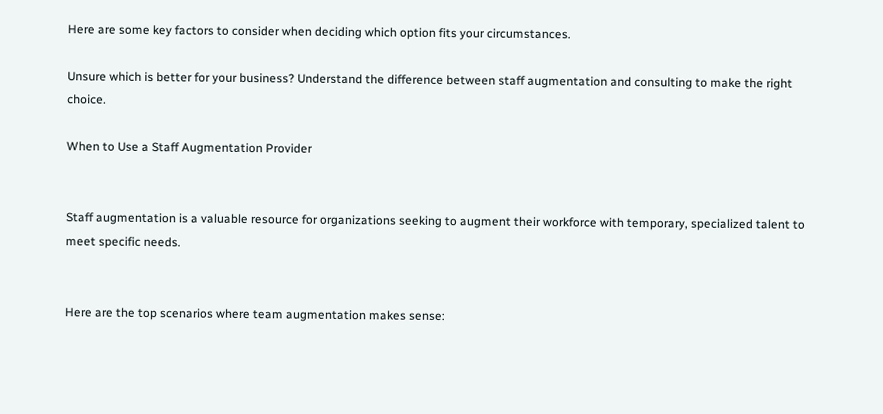Here are some key factors to consider when deciding which option fits your circumstances.

Unsure which is better for your business? Understand the difference between staff augmentation and consulting to make the right choice.

When to Use a Staff Augmentation Provider


Staff augmentation is a valuable resource for organizations seeking to augment their workforce with temporary, specialized talent to meet specific needs.


Here are the top scenarios where team augmentation makes sense: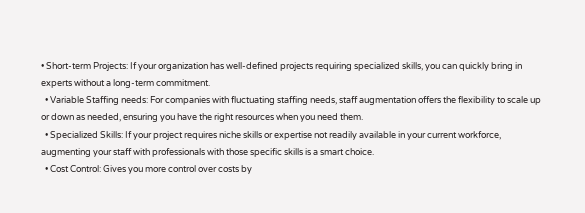• Short-term Projects: If your organization has well-defined projects requiring specialized skills, you can quickly bring in experts without a long-term commitment.
  • Variable Staffing needs: For companies with fluctuating staffing needs, staff augmentation offers the flexibility to scale up or down as needed, ensuring you have the right resources when you need them.
  • Specialized Skills: If your project requires niche skills or expertise not readily available in your current workforce, augmenting your staff with professionals with those specific skills is a smart choice.
  • Cost Control: Gives you more control over costs by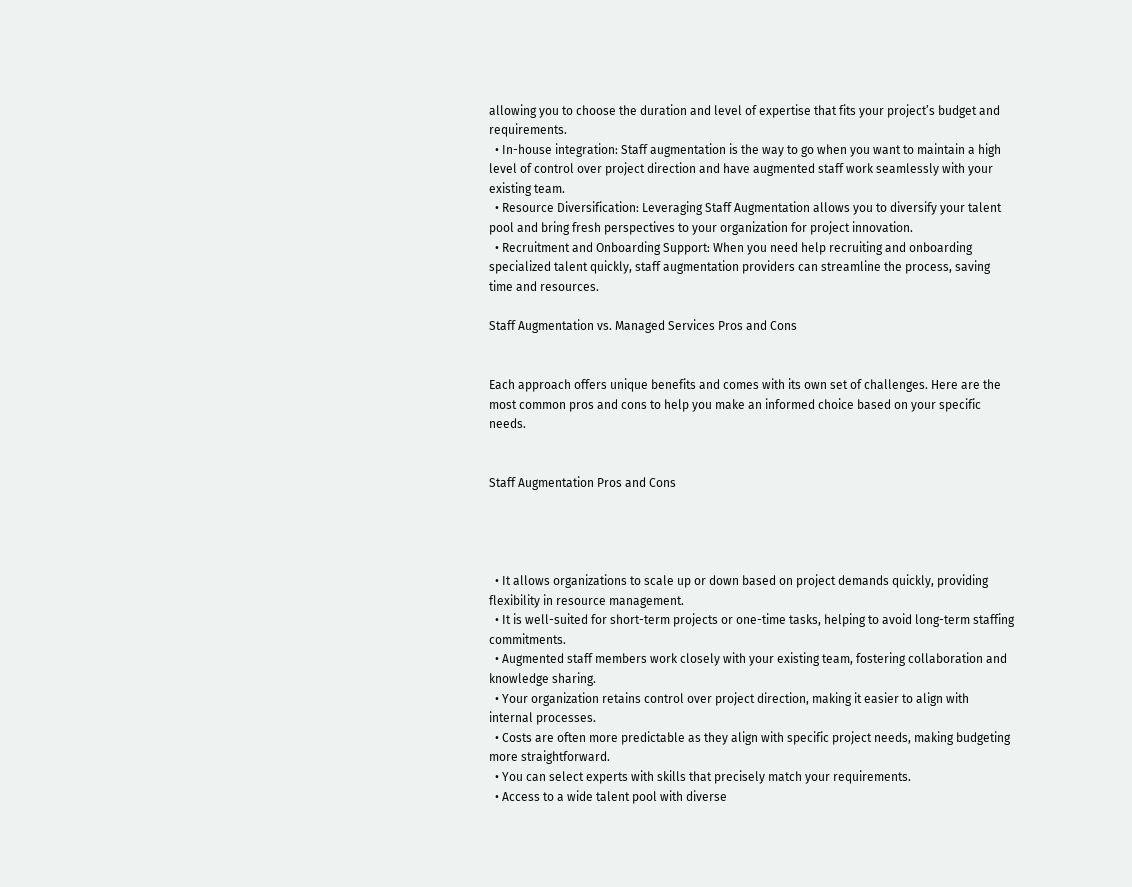allowing you to choose the duration and level of expertise that fits your project’s budget and requirements.
  • In-house integration: Staff augmentation is the way to go when you want to maintain a high level of control over project direction and have augmented staff work seamlessly with your existing team.
  • Resource Diversification: Leveraging Staff Augmentation allows you to diversify your talent pool and bring fresh perspectives to your organization for project innovation.
  • Recruitment and Onboarding Support: When you need help recruiting and onboarding specialized talent quickly, staff augmentation providers can streamline the process, saving time and resources.

Staff Augmentation vs. Managed Services Pros and Cons


Each approach offers unique benefits and comes with its own set of challenges. Here are the most common pros and cons to help you make an informed choice based on your specific needs.


Staff Augmentation Pros and Cons




  • It allows organizations to scale up or down based on project demands quickly, providing flexibility in resource management.
  • It is well-suited for short-term projects or one-time tasks, helping to avoid long-term staffing commitments.
  • Augmented staff members work closely with your existing team, fostering collaboration and knowledge sharing.
  • Your organization retains control over project direction, making it easier to align with internal processes.
  • Costs are often more predictable as they align with specific project needs, making budgeting more straightforward.
  • You can select experts with skills that precisely match your requirements.
  • Access to a wide talent pool with diverse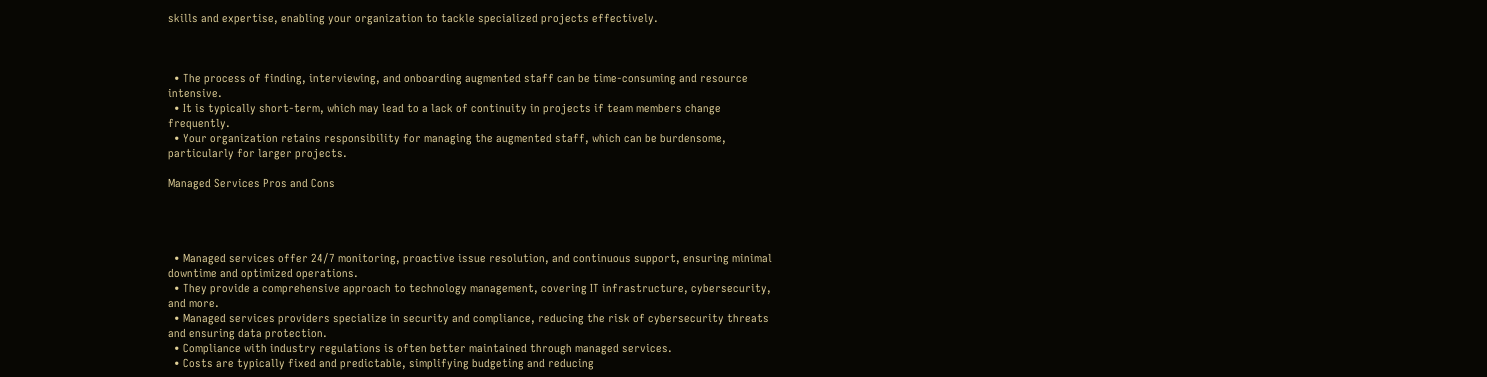skills and expertise, enabling your organization to tackle specialized projects effectively.



  • The process of finding, interviewing, and onboarding augmented staff can be time-consuming and resource intensive.
  • It is typically short-term, which may lead to a lack of continuity in projects if team members change frequently.
  • Your organization retains responsibility for managing the augmented staff, which can be burdensome, particularly for larger projects.

Managed Services Pros and Cons




  • Managed services offer 24/7 monitoring, proactive issue resolution, and continuous support, ensuring minimal downtime and optimized operations.
  • They provide a comprehensive approach to technology management, covering IT infrastructure, cybersecurity, and more.
  • Managed services providers specialize in security and compliance, reducing the risk of cybersecurity threats and ensuring data protection.
  • Compliance with industry regulations is often better maintained through managed services.
  • Costs are typically fixed and predictable, simplifying budgeting and reducing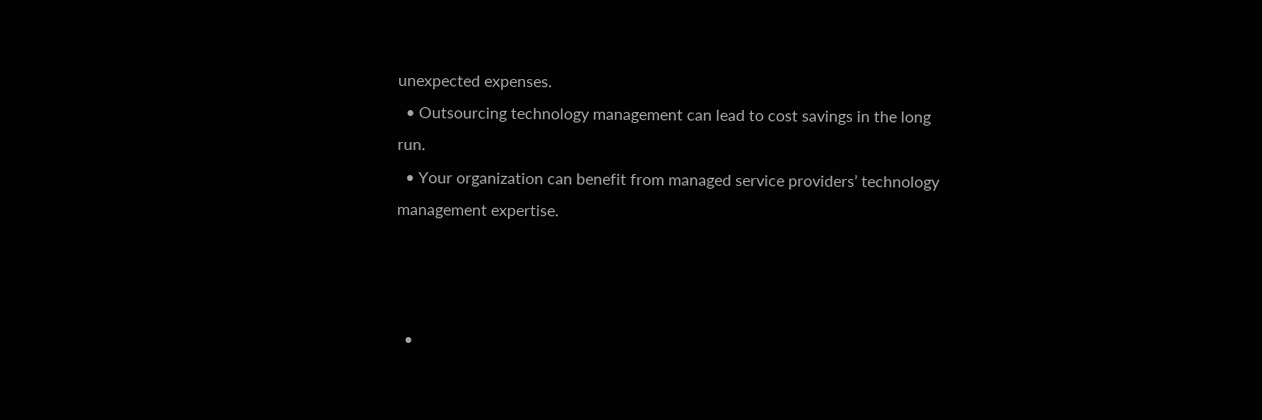unexpected expenses.
  • Outsourcing technology management can lead to cost savings in the long run.
  • Your organization can benefit from managed service providers’ technology management expertise.



  •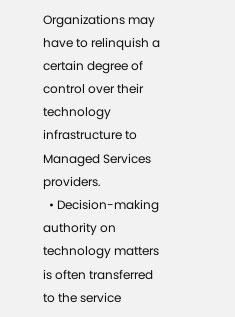Organizations may have to relinquish a certain degree of control over their technology infrastructure to Managed Services providers.
  • Decision-making authority on technology matters is often transferred to the service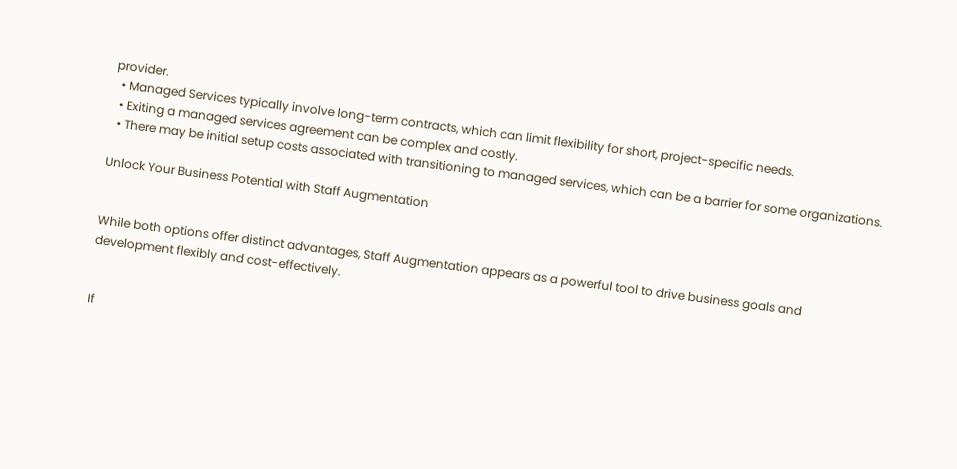provider.
  • Managed Services typically involve long-term contracts, which can limit flexibility for short, project-specific needs.
  • Exiting a managed services agreement can be complex and costly.
  • There may be initial setup costs associated with transitioning to managed services, which can be a barrier for some organizations.

Unlock Your Business Potential with Staff Augmentation


While both options offer distinct advantages, Staff Augmentation appears as a powerful tool to drive business goals and development flexibly and cost-effectively.


If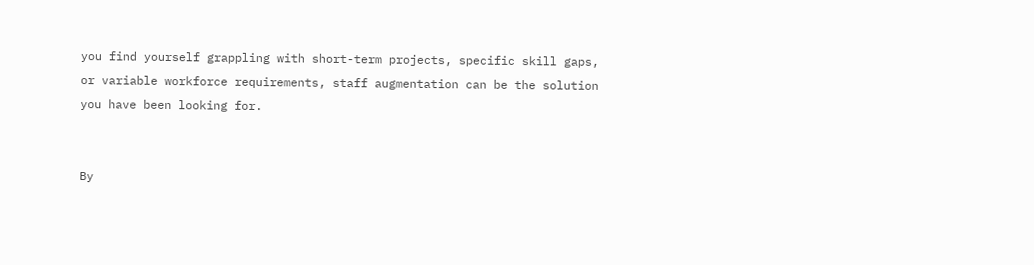you find yourself grappling with short-term projects, specific skill gaps, or variable workforce requirements, staff augmentation can be the solution you have been looking for.


By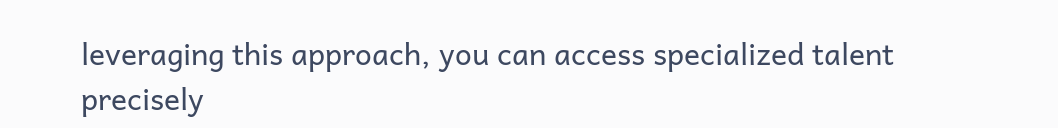leveraging this approach, you can access specialized talent precisely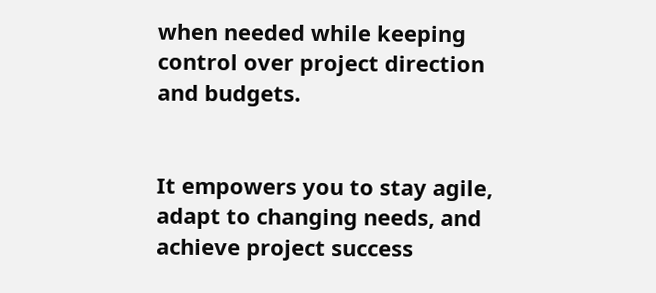when needed while keeping control over project direction and budgets.


It empowers you to stay agile, adapt to changing needs, and achieve project success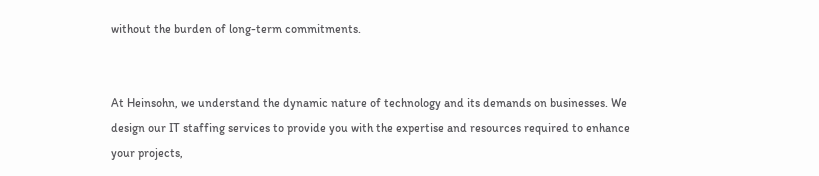without the burden of long-term commitments.


At Heinsohn, we understand the dynamic nature of technology and its demands on businesses. We design our IT staffing services to provide you with the expertise and resources required to enhance your projects,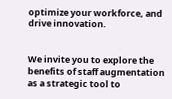optimize your workforce, and drive innovation.


We invite you to explore the benefits of staff augmentation as a strategic tool to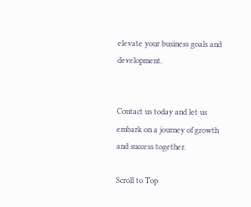elevate your business goals and development.


Contact us today and let us embark on a journey of growth and success together.

Scroll to Top